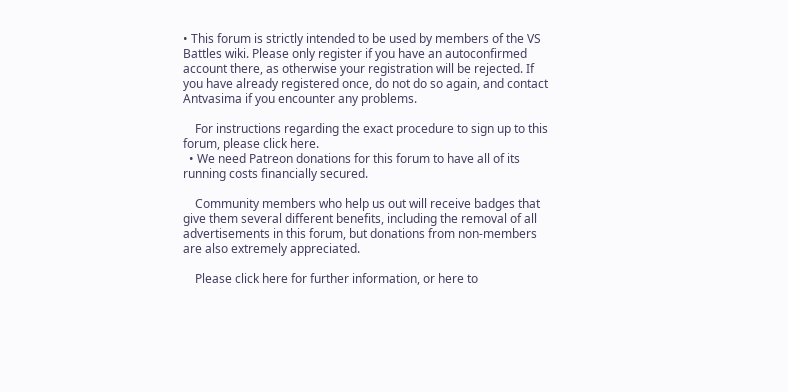• This forum is strictly intended to be used by members of the VS Battles wiki. Please only register if you have an autoconfirmed account there, as otherwise your registration will be rejected. If you have already registered once, do not do so again, and contact Antvasima if you encounter any problems.

    For instructions regarding the exact procedure to sign up to this forum, please click here.
  • We need Patreon donations for this forum to have all of its running costs financially secured.

    Community members who help us out will receive badges that give them several different benefits, including the removal of all advertisements in this forum, but donations from non-members are also extremely appreciated.

    Please click here for further information, or here to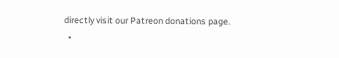directly visit our Patreon donations page.
  •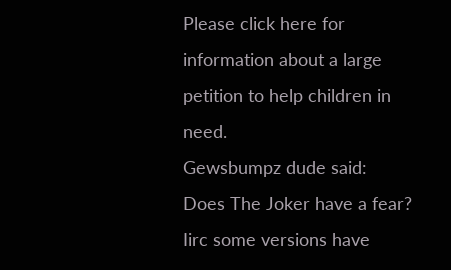Please click here for information about a large petition to help children in need.
Gewsbumpz dude said:
Does The Joker have a fear?
Iirc some versions have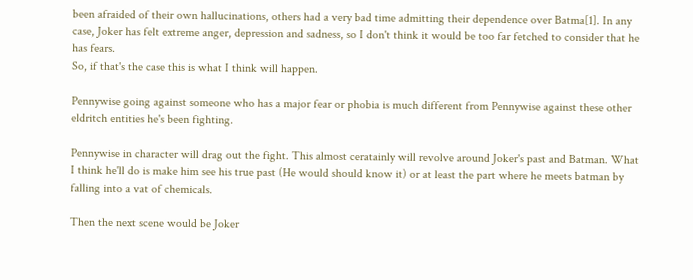been afraided of their own hallucinations, others had a very bad time admitting their dependence over Batma[1]. In any case, Joker has felt extreme anger, depression and sadness, so I don't think it would be too far fetched to consider that he has fears.
So, if that's the case this is what I think will happen.

Pennywise going against someone who has a major fear or phobia is much different from Pennywise against these other eldritch entities he's been fighting.

Pennywise in character will drag out the fight. This almost ceratainly will revolve around Joker's past and Batman. What I think he'll do is make him see his true past (He would should know it) or at least the part where he meets batman by falling into a vat of chemicals.

Then the next scene would be Joker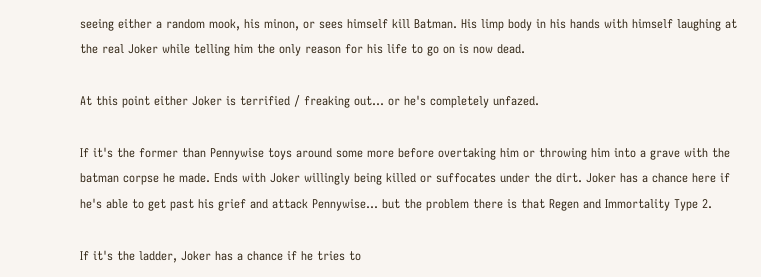seeing either a random mook, his minon, or sees himself kill Batman. His limp body in his hands with himself laughing at the real Joker while telling him the only reason for his life to go on is now dead.

At this point either Joker is terrified / freaking out... or he's completely unfazed.

If it's the former than Pennywise toys around some more before overtaking him or throwing him into a grave with the batman corpse he made. Ends with Joker willingly being killed or suffocates under the dirt. Joker has a chance here if he's able to get past his grief and attack Pennywise... but the problem there is that Regen and Immortality Type 2.

If it's the ladder, Joker has a chance if he tries to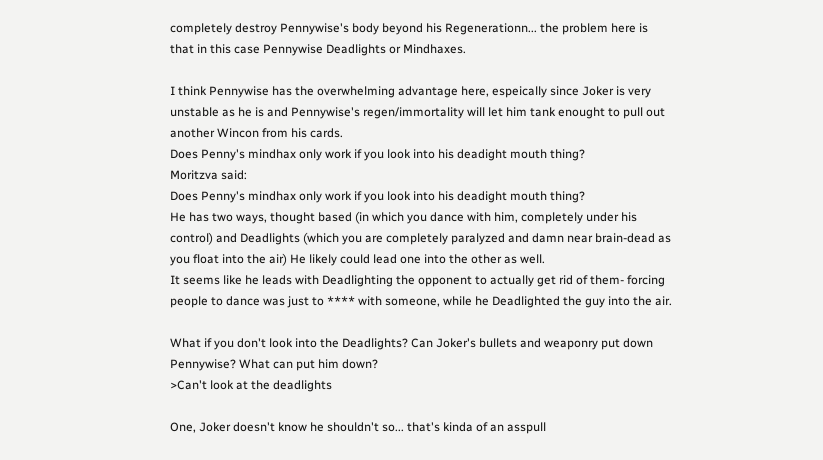completely destroy Pennywise's body beyond his Regenerationn... the problem here is that in this case Pennywise Deadlights or Mindhaxes.

I think Pennywise has the overwhelming advantage here, espeically since Joker is very unstable as he is and Pennywise's regen/immortality will let him tank enought to pull out another Wincon from his cards.
Does Penny's mindhax only work if you look into his deadight mouth thing?
Moritzva said:
Does Penny's mindhax only work if you look into his deadight mouth thing?
He has two ways, thought based (in which you dance with him, completely under his control) and Deadlights (which you are completely paralyzed and damn near brain-dead as you float into the air) He likely could lead one into the other as well.
It seems like he leads with Deadlighting the opponent to actually get rid of them- forcing people to dance was just to **** with someone, while he Deadlighted the guy into the air.

What if you don't look into the Deadlights? Can Joker's bullets and weaponry put down Pennywise? What can put him down?
>Can't look at the deadlights

One, Joker doesn't know he shouldn't so... that's kinda of an asspull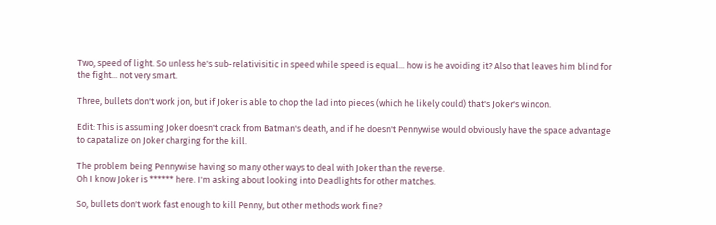Two, speed of light. So unless he's sub-relativisitic in speed while speed is equal... how is he avoiding it? Also that leaves him blind for the fight... not very smart.

Three, bullets don't work jon, but if Joker is able to chop the lad into pieces (which he likely could) that's Joker's wincon.

Edit: This is assuming Joker doesn't crack from Batman's death, and if he doesn't Pennywise would obviously have the space advantage to capatalize on Joker charging for the kill.

The problem being Pennywise having so many other ways to deal with Joker than the reverse.
Oh I know Joker is ****** here. I'm asking about looking into Deadlights for other matches.

So, bullets don't work fast enough to kill Penny, but other methods work fine?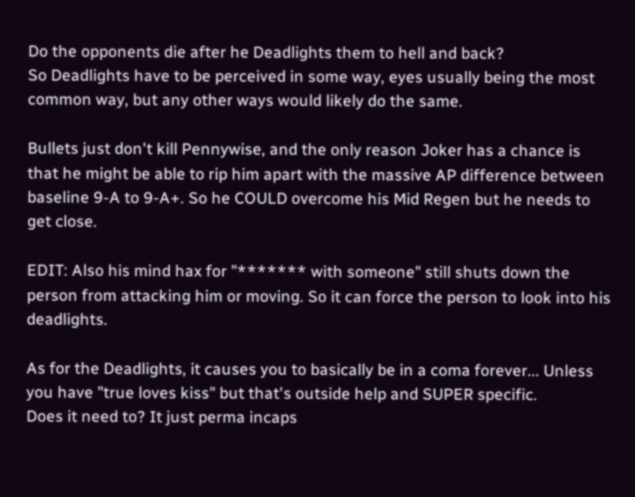Do the opponents die after he Deadlights them to hell and back?
So Deadlights have to be perceived in some way, eyes usually being the most common way, but any other ways would likely do the same.

Bullets just don't kill Pennywise, and the only reason Joker has a chance is that he might be able to rip him apart with the massive AP difference between baseline 9-A to 9-A+. So he COULD overcome his Mid Regen but he needs to get close.

EDIT: Also his mind hax for "******* with someone" still shuts down the person from attacking him or moving. So it can force the person to look into his deadlights.

As for the Deadlights, it causes you to basically be in a coma forever... Unless you have "true loves kiss" but that's outside help and SUPER specific.
Does it need to? It just perma incaps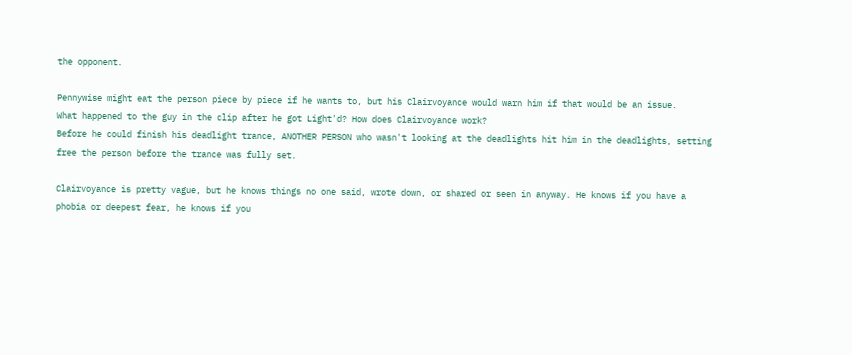the opponent.

Pennywise might eat the person piece by piece if he wants to, but his Clairvoyance would warn him if that would be an issue.
What happened to the guy in the clip after he got Light'd? How does Clairvoyance work?
Before he could finish his deadlight trance, ANOTHER PERSON who wasn't looking at the deadlights hit him in the deadlights, setting free the person before the trance was fully set.

Clairvoyance is pretty vague, but he knows things no one said, wrote down, or shared or seen in anyway. He knows if you have a phobia or deepest fear, he knows if you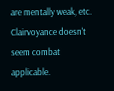are mentally weak, etc.
Clairvoyance doesn't seem combat applicable.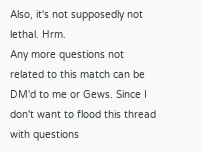Also, it's not supposedly not lethal. Hrm.
Any more questions not related to this match can be DM'd to me or Gews. Since I don't want to flood this thread with questions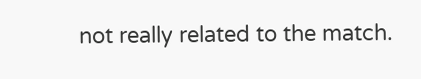not really related to the match.